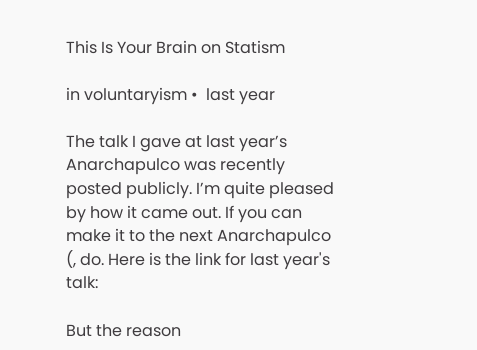This Is Your Brain on Statism

in voluntaryism •  last year

The talk I gave at last year’s Anarchapulco was recently posted publicly. I’m quite pleased by how it came out. If you can make it to the next Anarchapulco (, do. Here is the link for last year's talk:

But the reason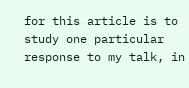for this article is to study one particular response to my talk, in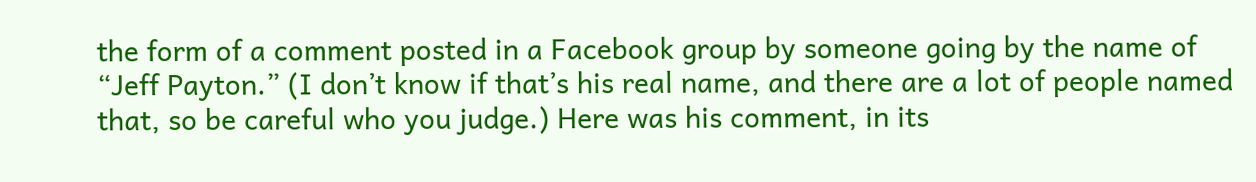the form of a comment posted in a Facebook group by someone going by the name of “Jeff Payton.” (I don’t know if that’s his real name, and there are a lot of people named that, so be careful who you judge.) Here was his comment, in its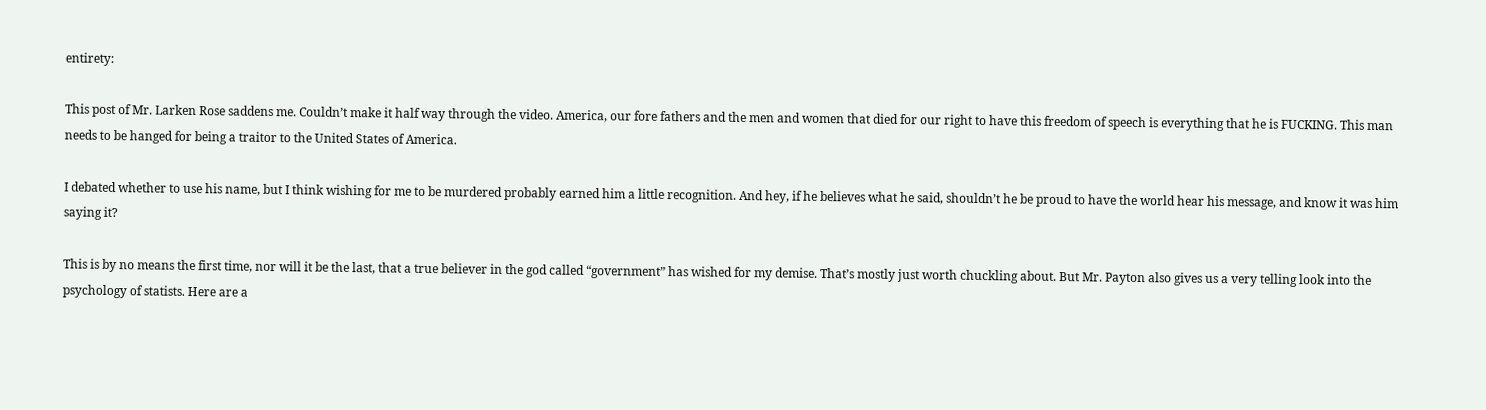entirety:

This post of Mr. Larken Rose saddens me. Couldn’t make it half way through the video. America, our fore fathers and the men and women that died for our right to have this freedom of speech is everything that he is FUCKING. This man needs to be hanged for being a traitor to the United States of America.

I debated whether to use his name, but I think wishing for me to be murdered probably earned him a little recognition. And hey, if he believes what he said, shouldn’t he be proud to have the world hear his message, and know it was him saying it?

This is by no means the first time, nor will it be the last, that a true believer in the god called “government” has wished for my demise. That’s mostly just worth chuckling about. But Mr. Payton also gives us a very telling look into the psychology of statists. Here are a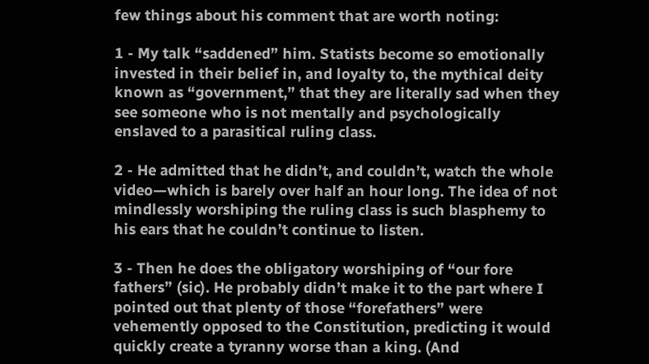few things about his comment that are worth noting:

1 - My talk “saddened” him. Statists become so emotionally invested in their belief in, and loyalty to, the mythical deity known as “government,” that they are literally sad when they see someone who is not mentally and psychologically enslaved to a parasitical ruling class.

2 - He admitted that he didn’t, and couldn’t, watch the whole video—which is barely over half an hour long. The idea of not mindlessly worshiping the ruling class is such blasphemy to his ears that he couldn’t continue to listen.

3 - Then he does the obligatory worshiping of “our fore fathers” (sic). He probably didn’t make it to the part where I pointed out that plenty of those “forefathers” were vehemently opposed to the Constitution, predicting it would quickly create a tyranny worse than a king. (And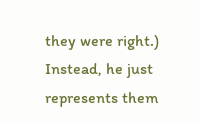they were right.) Instead, he just represents them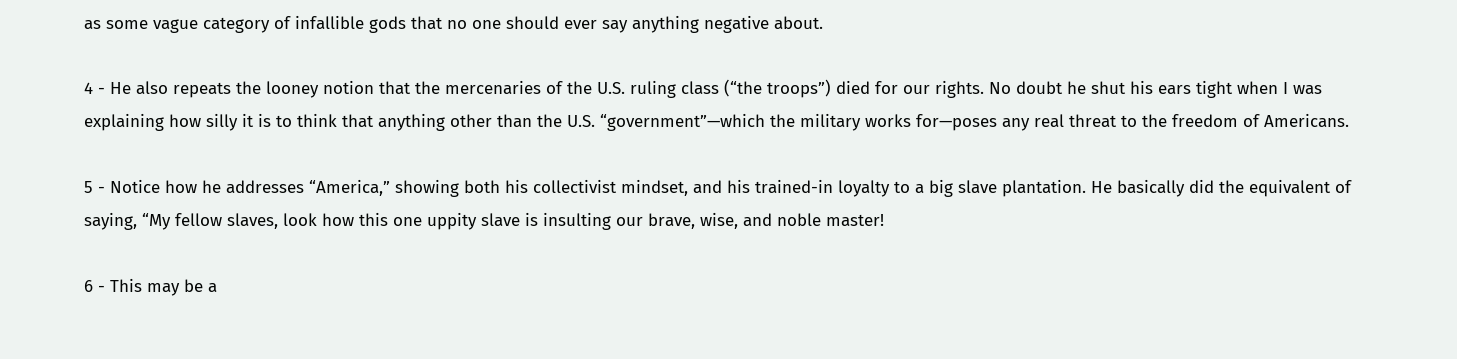as some vague category of infallible gods that no one should ever say anything negative about.

4 - He also repeats the looney notion that the mercenaries of the U.S. ruling class (“the troops”) died for our rights. No doubt he shut his ears tight when I was explaining how silly it is to think that anything other than the U.S. “government”—which the military works for—poses any real threat to the freedom of Americans.

5 - Notice how he addresses “America,” showing both his collectivist mindset, and his trained-in loyalty to a big slave plantation. He basically did the equivalent of saying, “My fellow slaves, look how this one uppity slave is insulting our brave, wise, and noble master!

6 - This may be a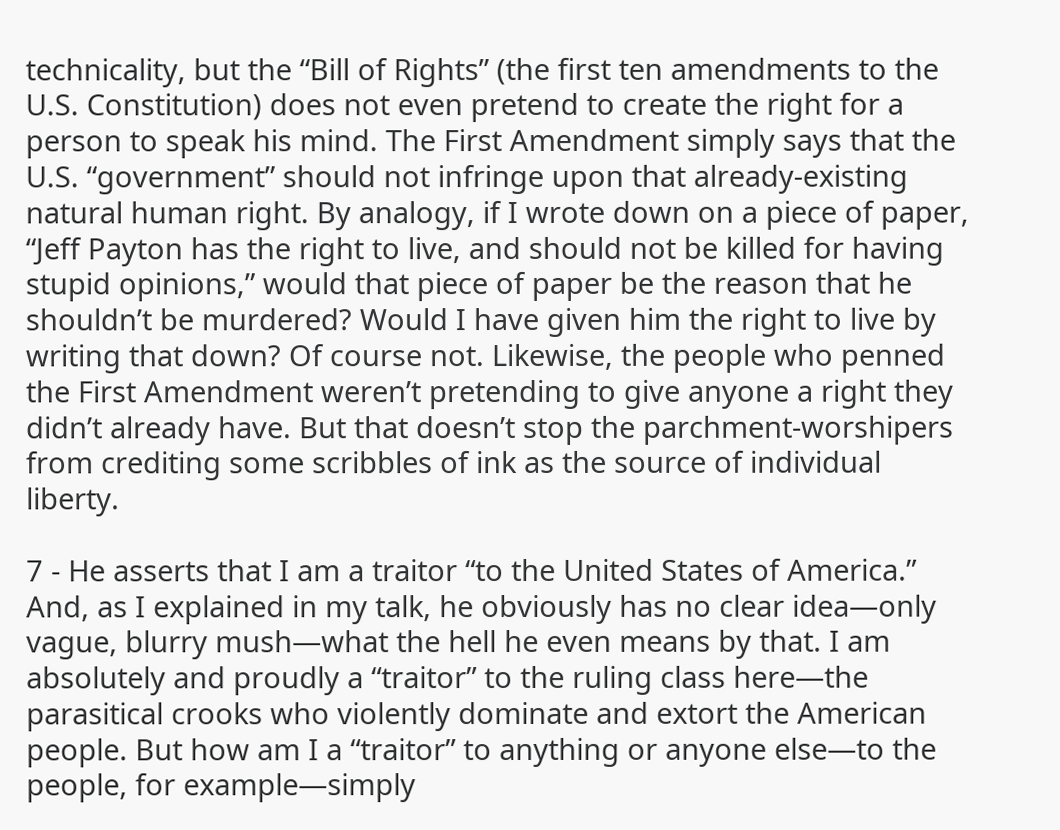technicality, but the “Bill of Rights” (the first ten amendments to the U.S. Constitution) does not even pretend to create the right for a person to speak his mind. The First Amendment simply says that the U.S. “government” should not infringe upon that already-existing natural human right. By analogy, if I wrote down on a piece of paper, “Jeff Payton has the right to live, and should not be killed for having stupid opinions,” would that piece of paper be the reason that he shouldn’t be murdered? Would I have given him the right to live by writing that down? Of course not. Likewise, the people who penned the First Amendment weren’t pretending to give anyone a right they didn’t already have. But that doesn’t stop the parchment-worshipers from crediting some scribbles of ink as the source of individual liberty.

7 - He asserts that I am a traitor “to the United States of America.” And, as I explained in my talk, he obviously has no clear idea—only vague, blurry mush—what the hell he even means by that. I am absolutely and proudly a “traitor” to the ruling class here—the parasitical crooks who violently dominate and extort the American people. But how am I a “traitor” to anything or anyone else—to the people, for example—simply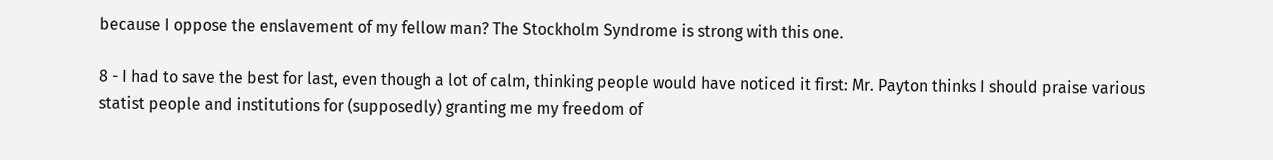because I oppose the enslavement of my fellow man? The Stockholm Syndrome is strong with this one.

8 - I had to save the best for last, even though a lot of calm, thinking people would have noticed it first: Mr. Payton thinks I should praise various statist people and institutions for (supposedly) granting me my freedom of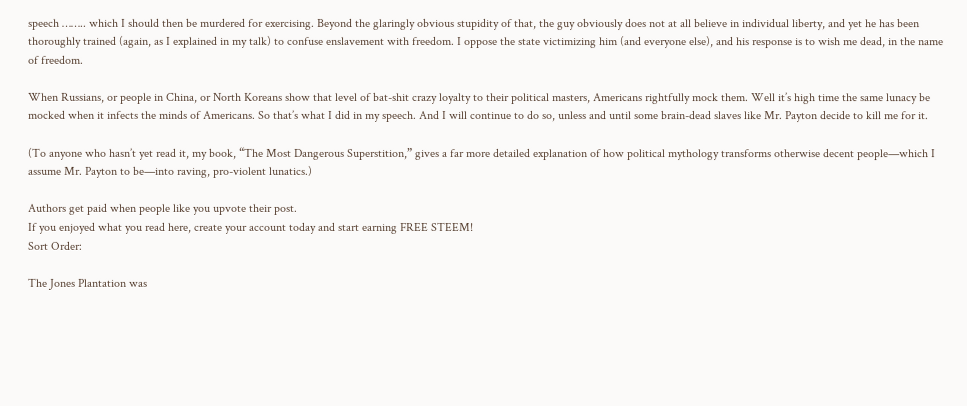speech …….. which I should then be murdered for exercising. Beyond the glaringly obvious stupidity of that, the guy obviously does not at all believe in individual liberty, and yet he has been thoroughly trained (again, as I explained in my talk) to confuse enslavement with freedom. I oppose the state victimizing him (and everyone else), and his response is to wish me dead, in the name of freedom.

When Russians, or people in China, or North Koreans show that level of bat-shit crazy loyalty to their political masters, Americans rightfully mock them. Well it’s high time the same lunacy be mocked when it infects the minds of Americans. So that’s what I did in my speech. And I will continue to do so, unless and until some brain-dead slaves like Mr. Payton decide to kill me for it.

(To anyone who hasn’t yet read it, my book, “The Most Dangerous Superstition,” gives a far more detailed explanation of how political mythology transforms otherwise decent people—which I assume Mr. Payton to be—into raving, pro-violent lunatics.)

Authors get paid when people like you upvote their post.
If you enjoyed what you read here, create your account today and start earning FREE STEEM!
Sort Order:

The Jones Plantation was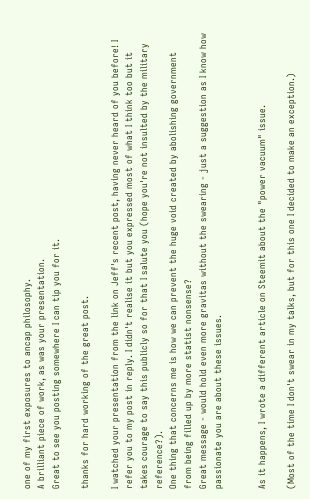one of my first exposures to ancap philosophy.
A brilliant piece of work, as was your presentation.
Great to see you posting somewhere I can tip you for it.

thanks for hard working of the great post.

I watched your presentation from the link on Jeff's recent post, having never heard of you before! I refer you to my post in reply. I didn't realise it but you expressed most of what I think too but it takes courage to say this publicly so for that I salute you (hope you're not insulted by the military reference?).
One thing that concerns me is how we can prevent the huge void created by abolishing government from being filled up by more statist nonsense?
Great message - would hold even more gravitas without the swearing - just a suggestion as I know how passionate you are about these issues.


As it happens, I wrote a different article on Steemit about the "power vacuum" issue.

(Most of the time I don't swear in my talks, but for this one I decided to make an exception.)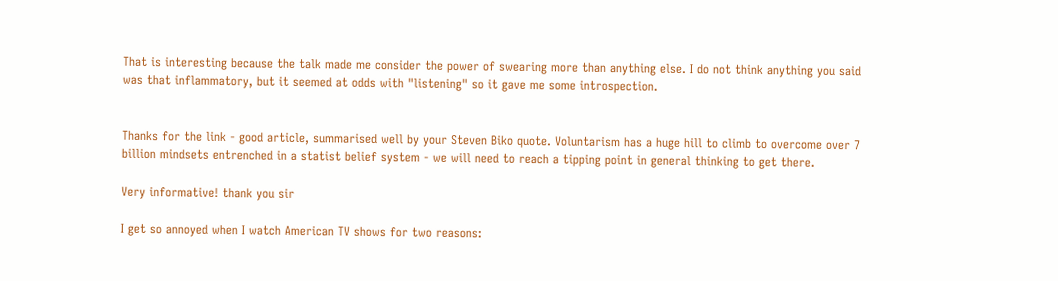That is interesting because the talk made me consider the power of swearing more than anything else. I do not think anything you said was that inflammatory, but it seemed at odds with "listening" so it gave me some introspection.


Thanks for the link - good article, summarised well by your Steven Biko quote. Voluntarism has a huge hill to climb to overcome over 7 billion mindsets entrenched in a statist belief system - we will need to reach a tipping point in general thinking to get there.

Very informative! thank you sir

I get so annoyed when I watch American TV shows for two reasons: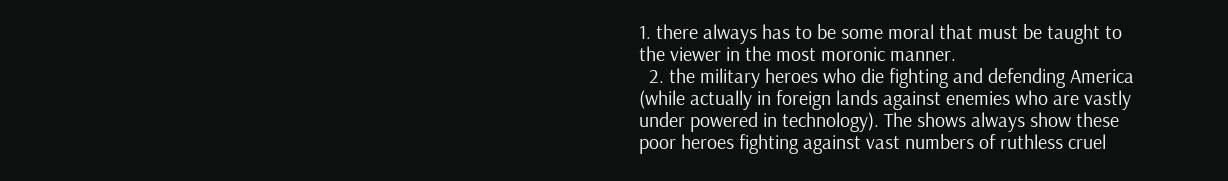1. there always has to be some moral that must be taught to the viewer in the most moronic manner.
  2. the military heroes who die fighting and defending America (while actually in foreign lands against enemies who are vastly under powered in technology). The shows always show these poor heroes fighting against vast numbers of ruthless cruel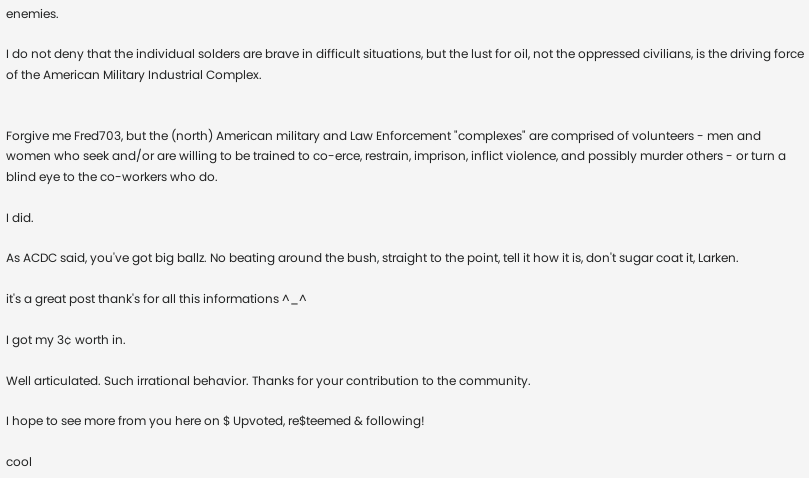enemies.

I do not deny that the individual solders are brave in difficult situations, but the lust for oil, not the oppressed civilians, is the driving force of the American Military Industrial Complex.


Forgive me Fred703, but the (north) American military and Law Enforcement "complexes" are comprised of volunteers - men and women who seek and/or are willing to be trained to co-erce, restrain, imprison, inflict violence, and possibly murder others - or turn a blind eye to the co-workers who do.

I did.

As ACDC said, you've got big ballz. No beating around the bush, straight to the point, tell it how it is, don't sugar coat it, Larken.

it's a great post thank's for all this informations ^_^

I got my 3¢ worth in.

Well articulated. Such irrational behavior. Thanks for your contribution to the community.

I hope to see more from you here on $ Upvoted, re$teemed & following!

cool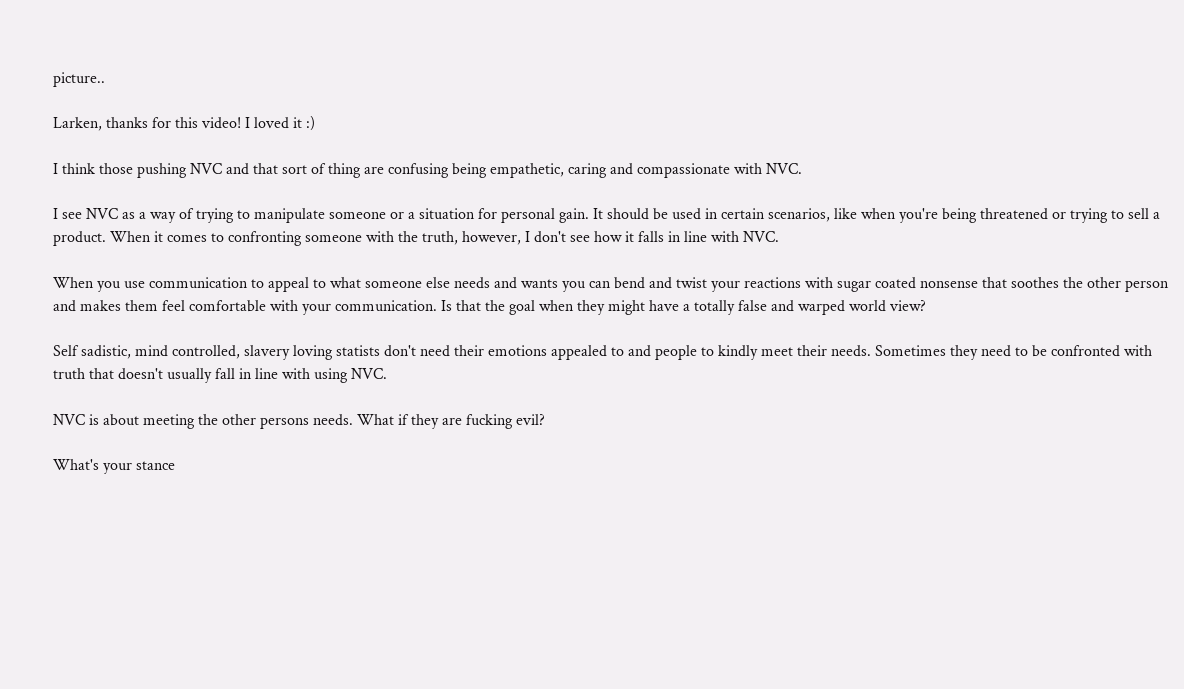picture..

Larken, thanks for this video! I loved it :)

I think those pushing NVC and that sort of thing are confusing being empathetic, caring and compassionate with NVC.

I see NVC as a way of trying to manipulate someone or a situation for personal gain. It should be used in certain scenarios, like when you're being threatened or trying to sell a product. When it comes to confronting someone with the truth, however, I don't see how it falls in line with NVC.

When you use communication to appeal to what someone else needs and wants you can bend and twist your reactions with sugar coated nonsense that soothes the other person and makes them feel comfortable with your communication. Is that the goal when they might have a totally false and warped world view?

Self sadistic, mind controlled, slavery loving statists don't need their emotions appealed to and people to kindly meet their needs. Sometimes they need to be confronted with truth that doesn't usually fall in line with using NVC.

NVC is about meeting the other persons needs. What if they are fucking evil?

What's your stance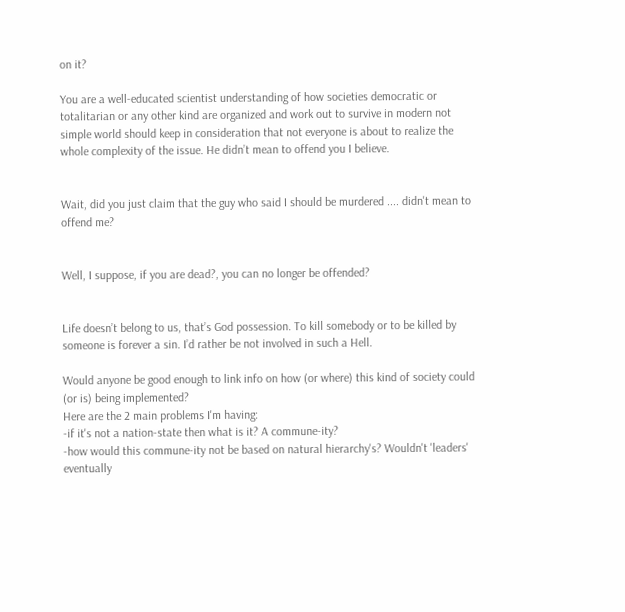on it?

You are a well-educated scientist understanding of how societies democratic or totalitarian or any other kind are organized and work out to survive in modern not simple world should keep in consideration that not everyone is about to realize the whole complexity of the issue. He didn’t mean to offend you I believe.


Wait, did you just claim that the guy who said I should be murdered .... didn't mean to offend me?


Well, I suppose, if you are dead?, you can no longer be offended?


Life doesn’t belong to us, that’s God possession. To kill somebody or to be killed by someone is forever a sin. I’d rather be not involved in such a Hell.

Would anyone be good enough to link info on how (or where) this kind of society could (or is) being implemented?
Here are the 2 main problems I'm having:
-if it's not a nation-state then what is it? A commune-ity?
-how would this commune-ity not be based on natural hierarchy's? Wouldn't 'leaders' eventually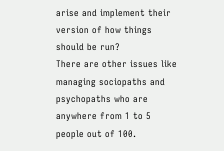arise and implement their version of how things should be run?
There are other issues like managing sociopaths and psychopaths who are anywhere from 1 to 5 people out of 100.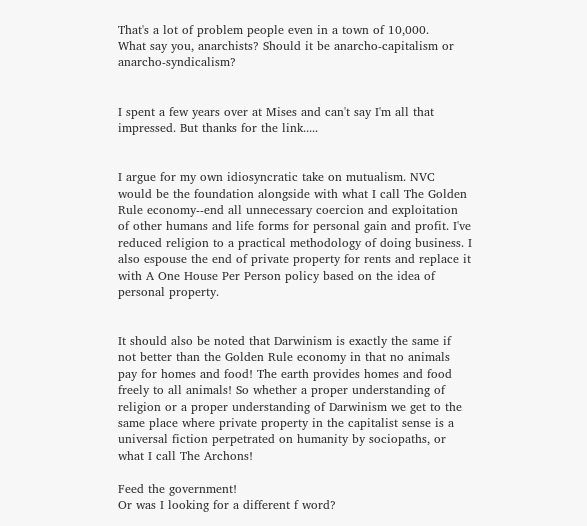That's a lot of problem people even in a town of 10,000.
What say you, anarchists? Should it be anarcho-capitalism or anarcho-syndicalism?


I spent a few years over at Mises and can't say I'm all that impressed. But thanks for the link.....


I argue for my own idiosyncratic take on mutualism. NVC would be the foundation alongside with what I call The Golden Rule economy--end all unnecessary coercion and exploitation of other humans and life forms for personal gain and profit. I've reduced religion to a practical methodology of doing business. I also espouse the end of private property for rents and replace it with A One House Per Person policy based on the idea of personal property.


It should also be noted that Darwinism is exactly the same if not better than the Golden Rule economy in that no animals pay for homes and food! The earth provides homes and food freely to all animals! So whether a proper understanding of religion or a proper understanding of Darwinism we get to the same place where private property in the capitalist sense is a universal fiction perpetrated on humanity by sociopaths, or what I call The Archons!

Feed the government!
Or was I looking for a different f word?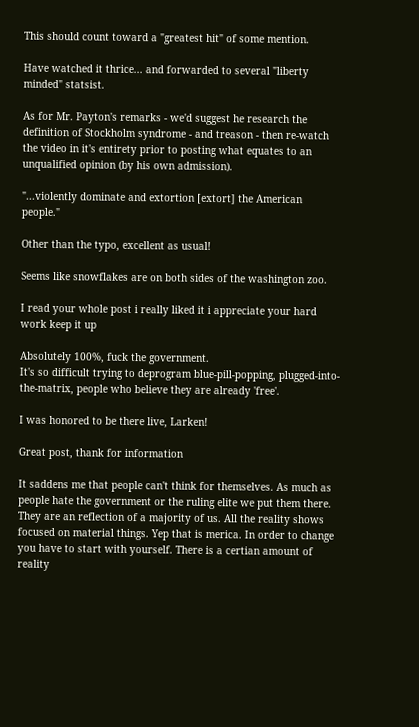This should count toward a "greatest hit" of some mention.

Have watched it thrice... and forwarded to several "liberty minded" statsist.

As for Mr. Payton's remarks - we'd suggest he research the definition of Stockholm syndrome - and treason - then re-watch the video in it's entirety prior to posting what equates to an unqualified opinion (by his own admission).

"...violently dominate and extortion [extort] the American people."

Other than the typo, excellent as usual!

Seems like snowflakes are on both sides of the washington zoo.

I read your whole post i really liked it i appreciate your hard work keep it up

Absolutely 100%, fuck the government.
It's so difficult trying to deprogram blue-pill-popping, plugged-into-the-matrix, people who believe they are already 'free'.

I was honored to be there live, Larken!

Great post, thank for information

It saddens me that people can't think for themselves. As much as people hate the government or the ruling elite we put them there. They are an reflection of a majority of us. All the reality shows focused on material things. Yep that is merica. In order to change you have to start with yourself. There is a certian amount of reality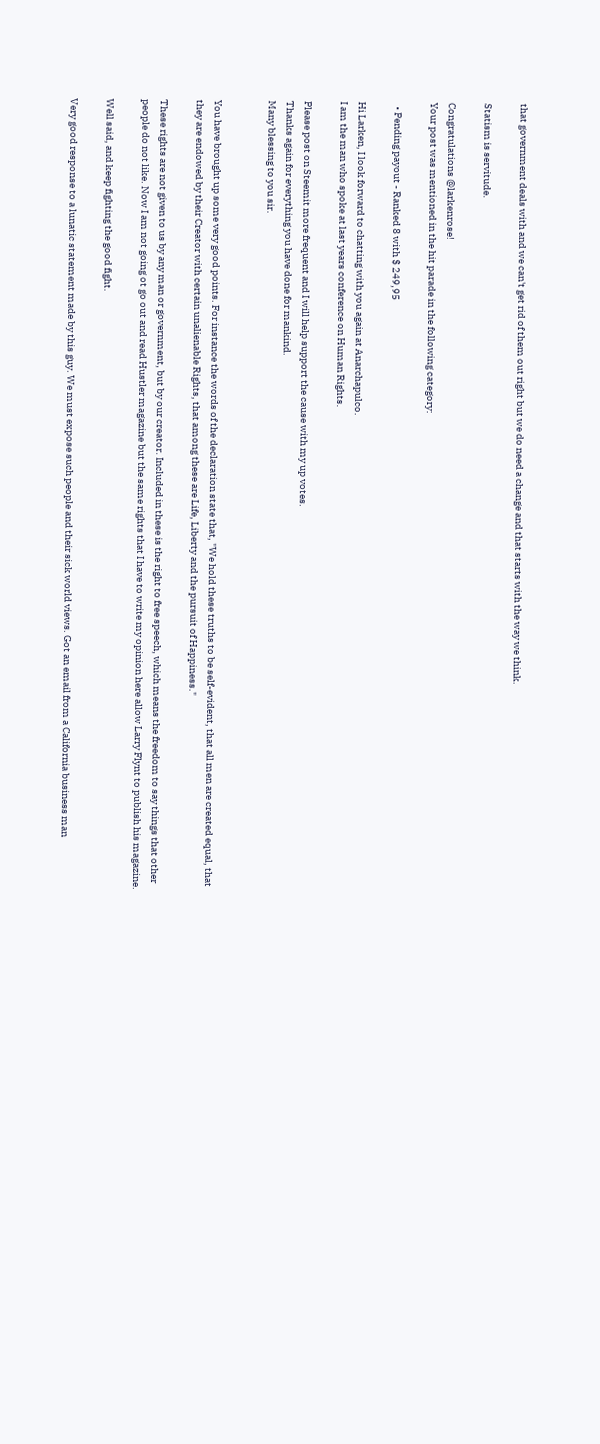that government deals with and we can't get rid of them out right but we do need a change and that starts with the way we think.

Statism is servitude.

Congratulations @larkenrose!
Your post was mentioned in the hit parade in the following category:

  • Pending payout - Ranked 8 with $ 249,95

Hi Larken, I look forward to chatting with you again at Anarchapulco.
I am the man who spoke at last years conference on Human Rights.

Please post on Steemit more frequent and I will help support the cause with my up votes.
Thanks again for everything you have done for mankind.
Many blessing to you sir.


You have brought up some very good points. For instance the words of the declaration state that, "We hold these truths to be self-evident, that all men are created equal, that they are endowed by their Creator with certain unalienable Rights, that among these are Life, Liberty and the pursuit of Happiness."

These rights are not given to us by any man or government, but by our creator. Included in these is the right to free speech, which means the freedom to say things that other people do not like. Now I am not going ot go out and read Hustler magazine but the same rights that I have to write my opinion here allow Larry Flynt to publish his magazine.

Well said, and keep fighting the good fight.

Very good response to a lunatic statement made by this guy. We must expose such people and their sick world views. Got an email from a California business man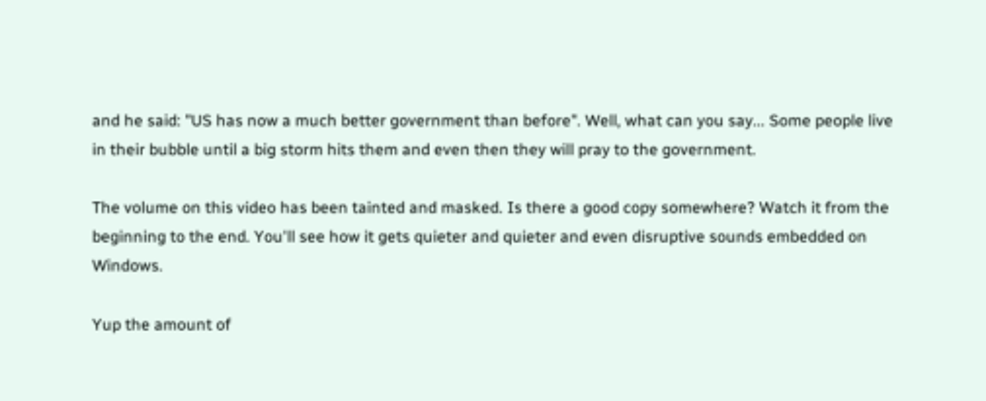and he said: "US has now a much better government than before". Well, what can you say... Some people live in their bubble until a big storm hits them and even then they will pray to the government.

The volume on this video has been tainted and masked. Is there a good copy somewhere? Watch it from the beginning to the end. You'll see how it gets quieter and quieter and even disruptive sounds embedded on Windows.

Yup the amount of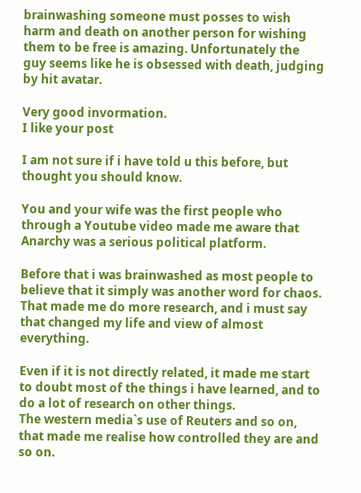brainwashing someone must posses to wish harm and death on another person for wishing them to be free is amazing. Unfortunately the guy seems like he is obsessed with death, judging by hit avatar.

Very good invormation.
I like your post

I am not sure if i have told u this before, but thought you should know.

You and your wife was the first people who through a Youtube video made me aware that Anarchy was a serious political platform.

Before that i was brainwashed as most people to believe that it simply was another word for chaos.
That made me do more research, and i must say that changed my life and view of almost everything.

Even if it is not directly related, it made me start to doubt most of the things i have learned, and to do a lot of research on other things.
The western media`s use of Reuters and so on, that made me realise how controlled they are and so on.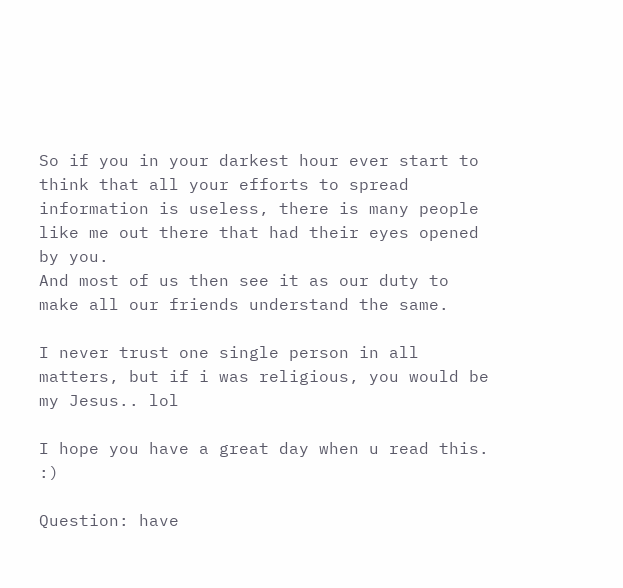So if you in your darkest hour ever start to think that all your efforts to spread information is useless, there is many people like me out there that had their eyes opened by you.
And most of us then see it as our duty to make all our friends understand the same.

I never trust one single person in all matters, but if i was religious, you would be my Jesus.. lol

I hope you have a great day when u read this. :)

Question: have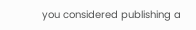you considered publishing a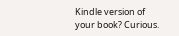Kindle version of your book? Curious.